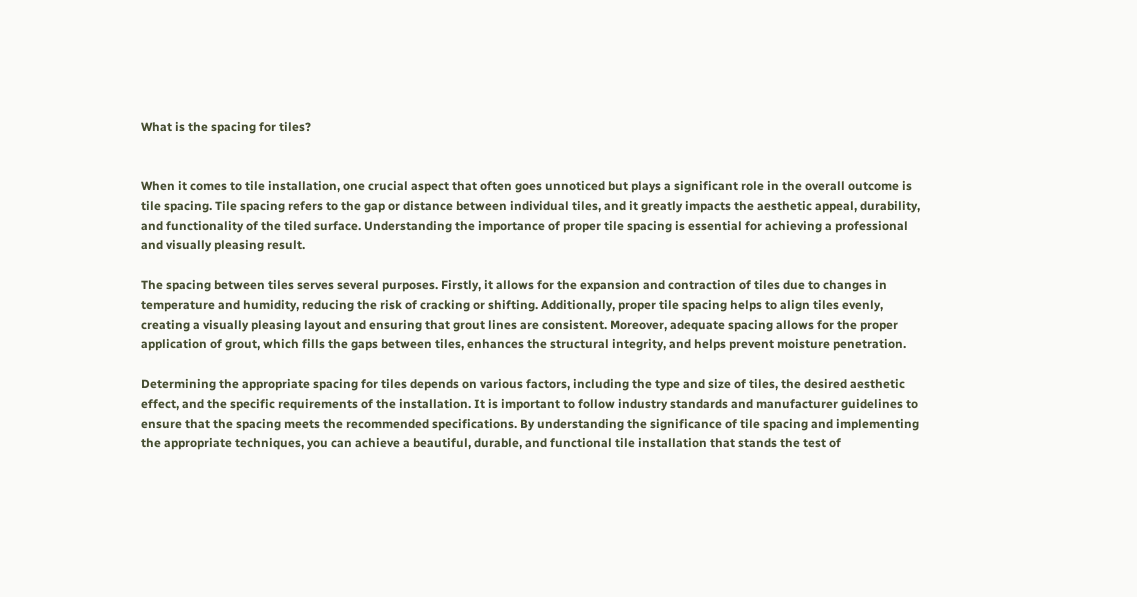What is the spacing for tiles?


When it comes to tile installation, one crucial aspect that often goes unnoticed but plays a significant role in the overall outcome is tile spacing. Tile spacing refers to the gap or distance between individual tiles, and it greatly impacts the aesthetic appeal, durability, and functionality of the tiled surface. Understanding the importance of proper tile spacing is essential for achieving a professional and visually pleasing result.

The spacing between tiles serves several purposes. Firstly, it allows for the expansion and contraction of tiles due to changes in temperature and humidity, reducing the risk of cracking or shifting. Additionally, proper tile spacing helps to align tiles evenly, creating a visually pleasing layout and ensuring that grout lines are consistent. Moreover, adequate spacing allows for the proper application of grout, which fills the gaps between tiles, enhances the structural integrity, and helps prevent moisture penetration.

Determining the appropriate spacing for tiles depends on various factors, including the type and size of tiles, the desired aesthetic effect, and the specific requirements of the installation. It is important to follow industry standards and manufacturer guidelines to ensure that the spacing meets the recommended specifications. By understanding the significance of tile spacing and implementing the appropriate techniques, you can achieve a beautiful, durable, and functional tile installation that stands the test of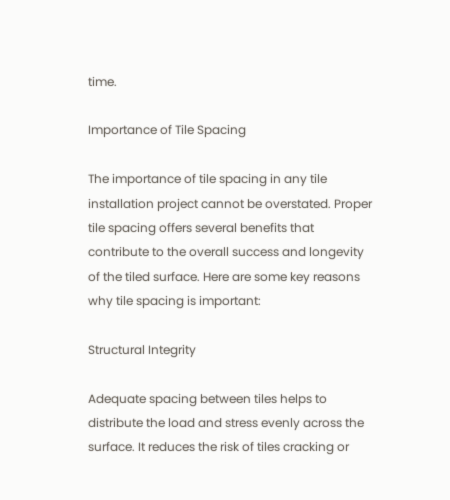time.

Importance of Tile Spacing

The importance of tile spacing in any tile installation project cannot be overstated. Proper tile spacing offers several benefits that contribute to the overall success and longevity of the tiled surface. Here are some key reasons why tile spacing is important:

Structural Integrity

Adequate spacing between tiles helps to distribute the load and stress evenly across the surface. It reduces the risk of tiles cracking or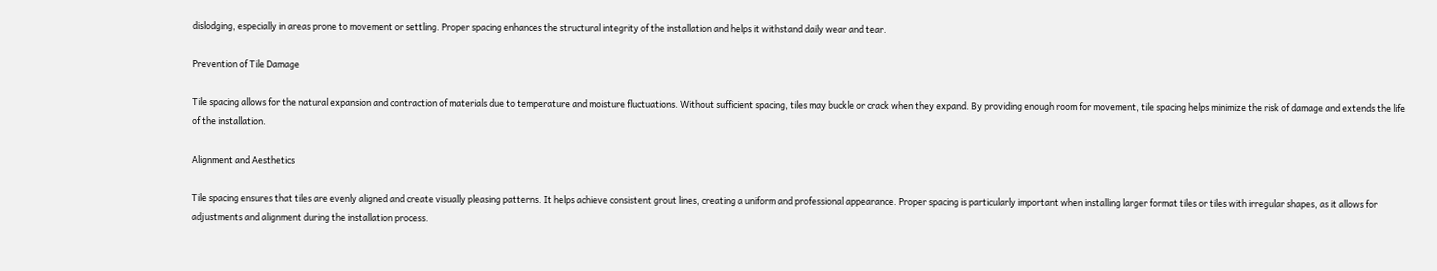dislodging, especially in areas prone to movement or settling. Proper spacing enhances the structural integrity of the installation and helps it withstand daily wear and tear.

Prevention of Tile Damage

Tile spacing allows for the natural expansion and contraction of materials due to temperature and moisture fluctuations. Without sufficient spacing, tiles may buckle or crack when they expand. By providing enough room for movement, tile spacing helps minimize the risk of damage and extends the life of the installation.

Alignment and Aesthetics

Tile spacing ensures that tiles are evenly aligned and create visually pleasing patterns. It helps achieve consistent grout lines, creating a uniform and professional appearance. Proper spacing is particularly important when installing larger format tiles or tiles with irregular shapes, as it allows for adjustments and alignment during the installation process.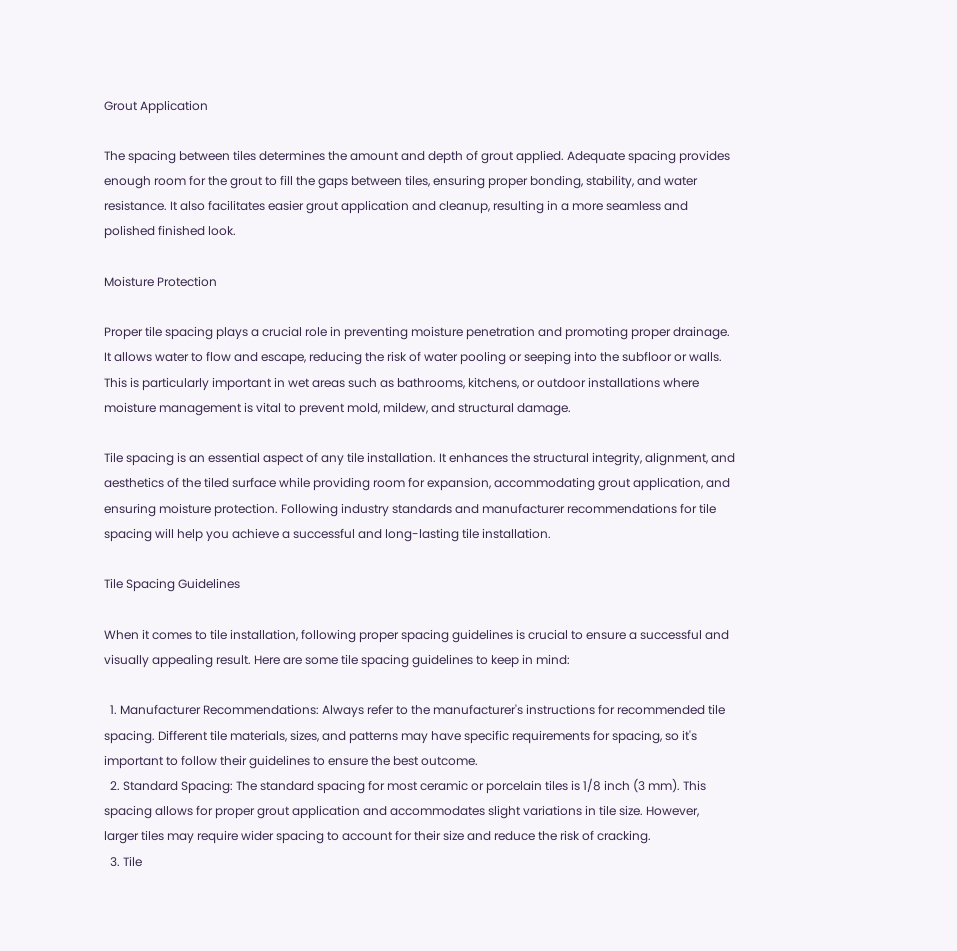Grout Application

The spacing between tiles determines the amount and depth of grout applied. Adequate spacing provides enough room for the grout to fill the gaps between tiles, ensuring proper bonding, stability, and water resistance. It also facilitates easier grout application and cleanup, resulting in a more seamless and polished finished look.

Moisture Protection

Proper tile spacing plays a crucial role in preventing moisture penetration and promoting proper drainage. It allows water to flow and escape, reducing the risk of water pooling or seeping into the subfloor or walls. This is particularly important in wet areas such as bathrooms, kitchens, or outdoor installations where moisture management is vital to prevent mold, mildew, and structural damage.

Tile spacing is an essential aspect of any tile installation. It enhances the structural integrity, alignment, and aesthetics of the tiled surface while providing room for expansion, accommodating grout application, and ensuring moisture protection. Following industry standards and manufacturer recommendations for tile spacing will help you achieve a successful and long-lasting tile installation.

Tile Spacing Guidelines

When it comes to tile installation, following proper spacing guidelines is crucial to ensure a successful and visually appealing result. Here are some tile spacing guidelines to keep in mind:

  1. Manufacturer Recommendations: Always refer to the manufacturer's instructions for recommended tile spacing. Different tile materials, sizes, and patterns may have specific requirements for spacing, so it's important to follow their guidelines to ensure the best outcome.
  2. Standard Spacing: The standard spacing for most ceramic or porcelain tiles is 1/8 inch (3 mm). This spacing allows for proper grout application and accommodates slight variations in tile size. However, larger tiles may require wider spacing to account for their size and reduce the risk of cracking.
  3. Tile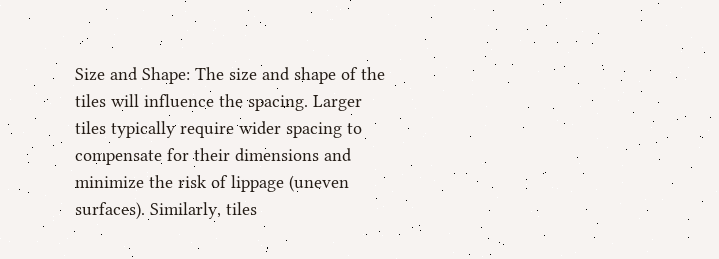Size and Shape: The size and shape of the tiles will influence the spacing. Larger tiles typically require wider spacing to compensate for their dimensions and minimize the risk of lippage (uneven surfaces). Similarly, tiles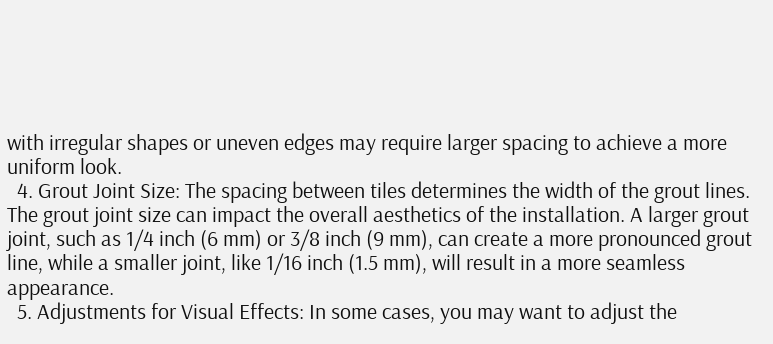with irregular shapes or uneven edges may require larger spacing to achieve a more uniform look.
  4. Grout Joint Size: The spacing between tiles determines the width of the grout lines. The grout joint size can impact the overall aesthetics of the installation. A larger grout joint, such as 1/4 inch (6 mm) or 3/8 inch (9 mm), can create a more pronounced grout line, while a smaller joint, like 1/16 inch (1.5 mm), will result in a more seamless appearance.
  5. Adjustments for Visual Effects: In some cases, you may want to adjust the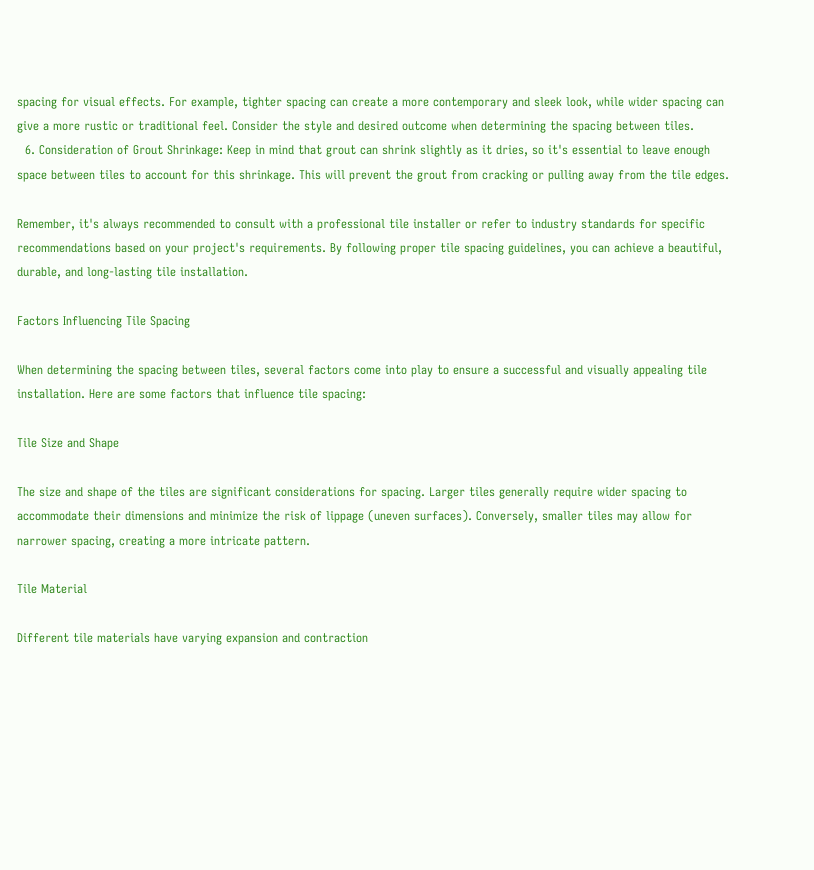spacing for visual effects. For example, tighter spacing can create a more contemporary and sleek look, while wider spacing can give a more rustic or traditional feel. Consider the style and desired outcome when determining the spacing between tiles.
  6. Consideration of Grout Shrinkage: Keep in mind that grout can shrink slightly as it dries, so it's essential to leave enough space between tiles to account for this shrinkage. This will prevent the grout from cracking or pulling away from the tile edges.

Remember, it's always recommended to consult with a professional tile installer or refer to industry standards for specific recommendations based on your project's requirements. By following proper tile spacing guidelines, you can achieve a beautiful, durable, and long-lasting tile installation.

Factors Influencing Tile Spacing

When determining the spacing between tiles, several factors come into play to ensure a successful and visually appealing tile installation. Here are some factors that influence tile spacing:

Tile Size and Shape

The size and shape of the tiles are significant considerations for spacing. Larger tiles generally require wider spacing to accommodate their dimensions and minimize the risk of lippage (uneven surfaces). Conversely, smaller tiles may allow for narrower spacing, creating a more intricate pattern.

Tile Material

Different tile materials have varying expansion and contraction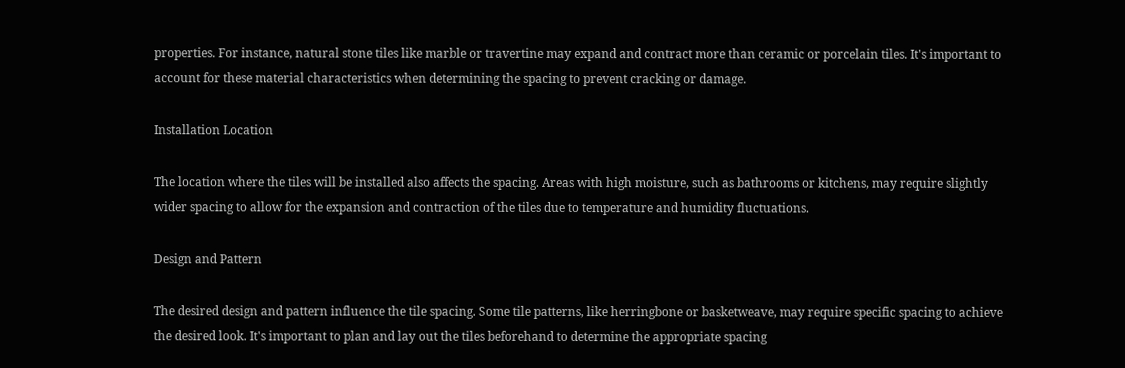properties. For instance, natural stone tiles like marble or travertine may expand and contract more than ceramic or porcelain tiles. It's important to account for these material characteristics when determining the spacing to prevent cracking or damage.

Installation Location

The location where the tiles will be installed also affects the spacing. Areas with high moisture, such as bathrooms or kitchens, may require slightly wider spacing to allow for the expansion and contraction of the tiles due to temperature and humidity fluctuations.

Design and Pattern

The desired design and pattern influence the tile spacing. Some tile patterns, like herringbone or basketweave, may require specific spacing to achieve the desired look. It's important to plan and lay out the tiles beforehand to determine the appropriate spacing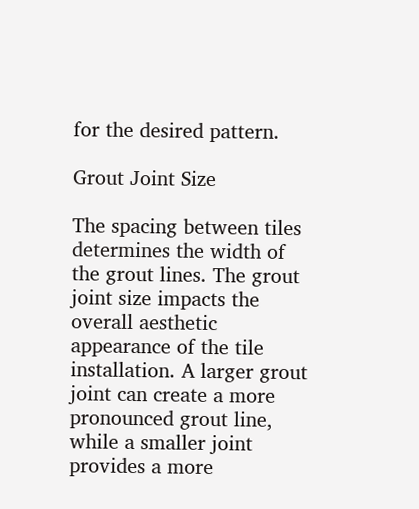for the desired pattern.

Grout Joint Size

The spacing between tiles determines the width of the grout lines. The grout joint size impacts the overall aesthetic appearance of the tile installation. A larger grout joint can create a more pronounced grout line, while a smaller joint provides a more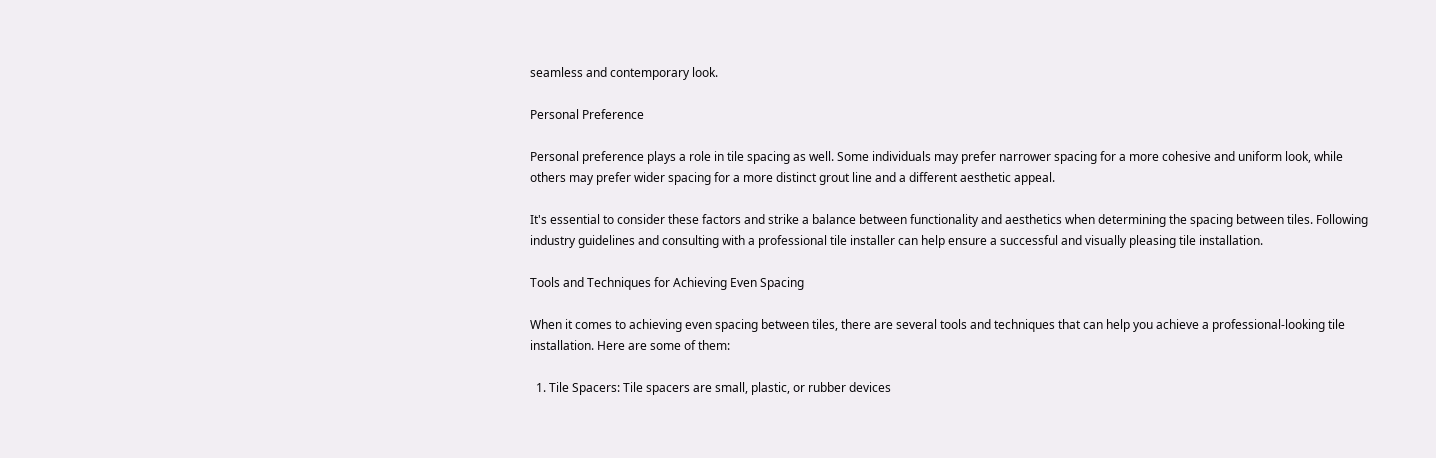seamless and contemporary look.

Personal Preference

Personal preference plays a role in tile spacing as well. Some individuals may prefer narrower spacing for a more cohesive and uniform look, while others may prefer wider spacing for a more distinct grout line and a different aesthetic appeal.

It's essential to consider these factors and strike a balance between functionality and aesthetics when determining the spacing between tiles. Following industry guidelines and consulting with a professional tile installer can help ensure a successful and visually pleasing tile installation.

Tools and Techniques for Achieving Even Spacing

When it comes to achieving even spacing between tiles, there are several tools and techniques that can help you achieve a professional-looking tile installation. Here are some of them:

  1. Tile Spacers: Tile spacers are small, plastic, or rubber devices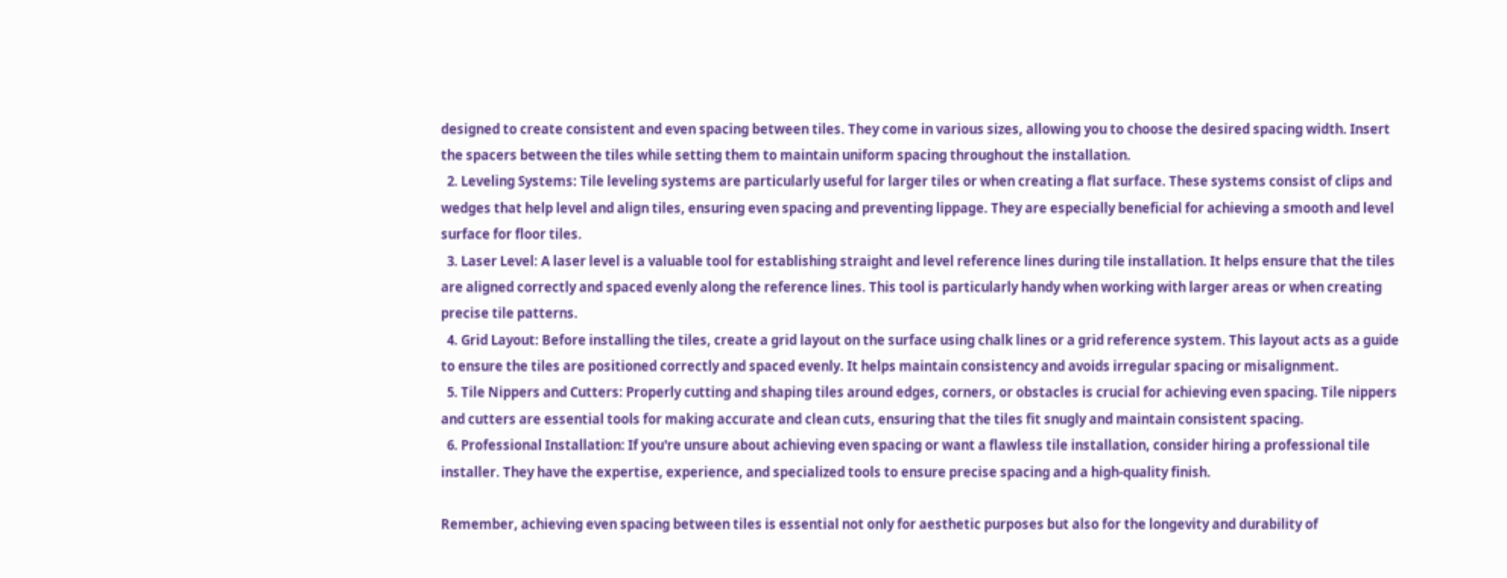designed to create consistent and even spacing between tiles. They come in various sizes, allowing you to choose the desired spacing width. Insert the spacers between the tiles while setting them to maintain uniform spacing throughout the installation.
  2. Leveling Systems: Tile leveling systems are particularly useful for larger tiles or when creating a flat surface. These systems consist of clips and wedges that help level and align tiles, ensuring even spacing and preventing lippage. They are especially beneficial for achieving a smooth and level surface for floor tiles.
  3. Laser Level: A laser level is a valuable tool for establishing straight and level reference lines during tile installation. It helps ensure that the tiles are aligned correctly and spaced evenly along the reference lines. This tool is particularly handy when working with larger areas or when creating precise tile patterns.
  4. Grid Layout: Before installing the tiles, create a grid layout on the surface using chalk lines or a grid reference system. This layout acts as a guide to ensure the tiles are positioned correctly and spaced evenly. It helps maintain consistency and avoids irregular spacing or misalignment.
  5. Tile Nippers and Cutters: Properly cutting and shaping tiles around edges, corners, or obstacles is crucial for achieving even spacing. Tile nippers and cutters are essential tools for making accurate and clean cuts, ensuring that the tiles fit snugly and maintain consistent spacing.
  6. Professional Installation: If you're unsure about achieving even spacing or want a flawless tile installation, consider hiring a professional tile installer. They have the expertise, experience, and specialized tools to ensure precise spacing and a high-quality finish.

Remember, achieving even spacing between tiles is essential not only for aesthetic purposes but also for the longevity and durability of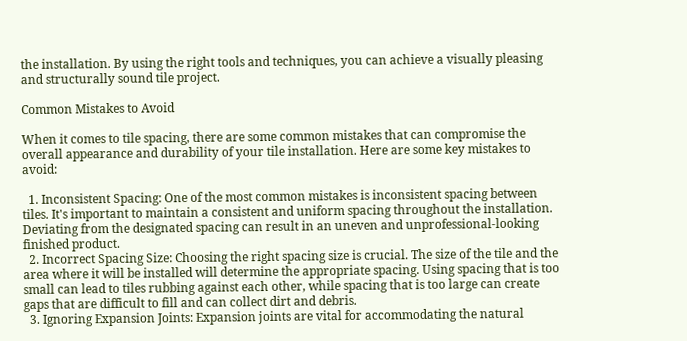the installation. By using the right tools and techniques, you can achieve a visually pleasing and structurally sound tile project.

Common Mistakes to Avoid

When it comes to tile spacing, there are some common mistakes that can compromise the overall appearance and durability of your tile installation. Here are some key mistakes to avoid:

  1. Inconsistent Spacing: One of the most common mistakes is inconsistent spacing between tiles. It's important to maintain a consistent and uniform spacing throughout the installation. Deviating from the designated spacing can result in an uneven and unprofessional-looking finished product.
  2. Incorrect Spacing Size: Choosing the right spacing size is crucial. The size of the tile and the area where it will be installed will determine the appropriate spacing. Using spacing that is too small can lead to tiles rubbing against each other, while spacing that is too large can create gaps that are difficult to fill and can collect dirt and debris.
  3. Ignoring Expansion Joints: Expansion joints are vital for accommodating the natural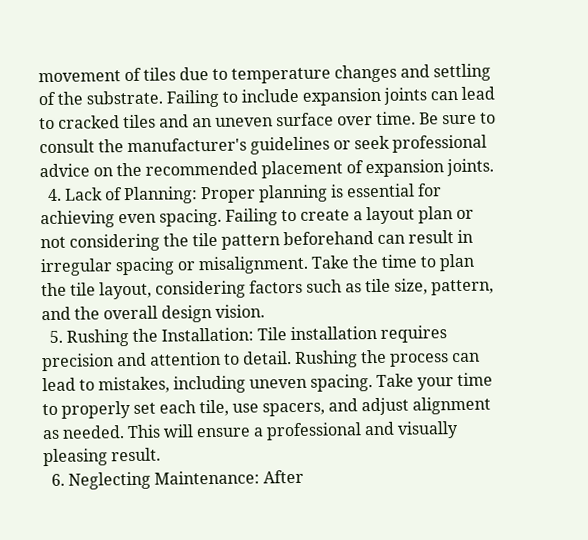movement of tiles due to temperature changes and settling of the substrate. Failing to include expansion joints can lead to cracked tiles and an uneven surface over time. Be sure to consult the manufacturer's guidelines or seek professional advice on the recommended placement of expansion joints.
  4. Lack of Planning: Proper planning is essential for achieving even spacing. Failing to create a layout plan or not considering the tile pattern beforehand can result in irregular spacing or misalignment. Take the time to plan the tile layout, considering factors such as tile size, pattern, and the overall design vision.
  5. Rushing the Installation: Tile installation requires precision and attention to detail. Rushing the process can lead to mistakes, including uneven spacing. Take your time to properly set each tile, use spacers, and adjust alignment as needed. This will ensure a professional and visually pleasing result.
  6. Neglecting Maintenance: After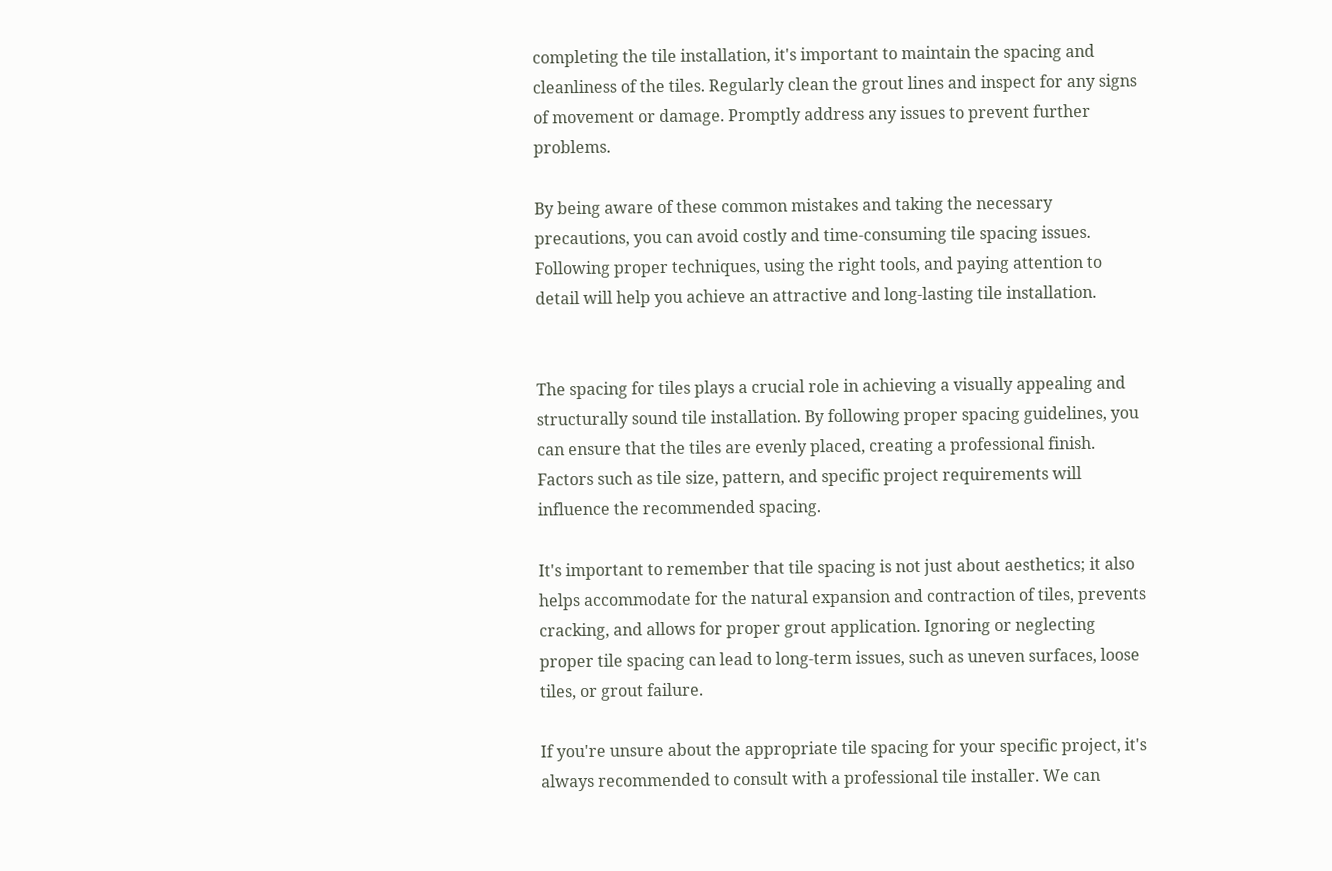completing the tile installation, it's important to maintain the spacing and cleanliness of the tiles. Regularly clean the grout lines and inspect for any signs of movement or damage. Promptly address any issues to prevent further problems.

By being aware of these common mistakes and taking the necessary precautions, you can avoid costly and time-consuming tile spacing issues. Following proper techniques, using the right tools, and paying attention to detail will help you achieve an attractive and long-lasting tile installation.


The spacing for tiles plays a crucial role in achieving a visually appealing and structurally sound tile installation. By following proper spacing guidelines, you can ensure that the tiles are evenly placed, creating a professional finish. Factors such as tile size, pattern, and specific project requirements will influence the recommended spacing.

It's important to remember that tile spacing is not just about aesthetics; it also helps accommodate for the natural expansion and contraction of tiles, prevents cracking, and allows for proper grout application. Ignoring or neglecting proper tile spacing can lead to long-term issues, such as uneven surfaces, loose tiles, or grout failure.

If you're unsure about the appropriate tile spacing for your specific project, it's always recommended to consult with a professional tile installer. We can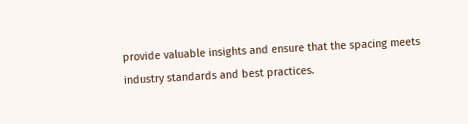provide valuable insights and ensure that the spacing meets industry standards and best practices.